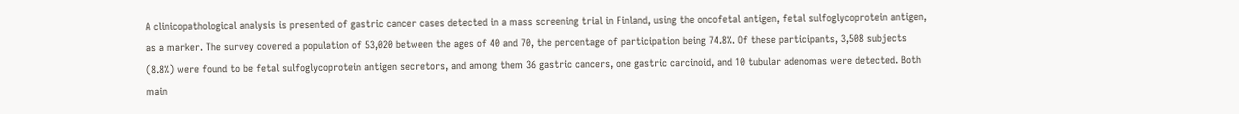A clinicopathological analysis is presented of gastric cancer cases detected in a mass screening trial in Finland, using the oncofetal antigen, fetal sulfoglycoprotein antigen, as a marker. The survey covered a population of 53,020 between the ages of 40 and 70, the percentage of participation being 74.8%. Of these participants, 3,508 subjects (8.8%) were found to be fetal sulfoglycoprotein antigen secretors, and among them 36 gastric cancers, one gastric carcinoid, and 10 tubular adenomas were detected. Both main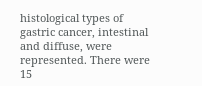histological types of gastric cancer, intestinal and diffuse, were represented. There were 15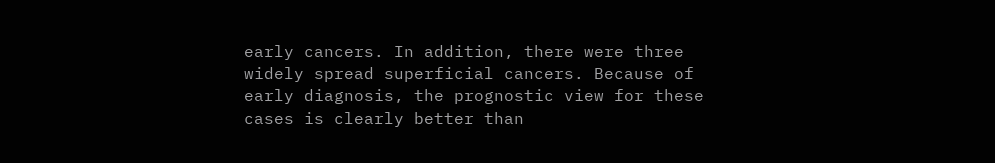early cancers. In addition, there were three widely spread superficial cancers. Because of early diagnosis, the prognostic view for these cases is clearly better than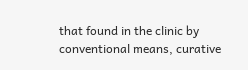that found in the clinic by conventional means, curative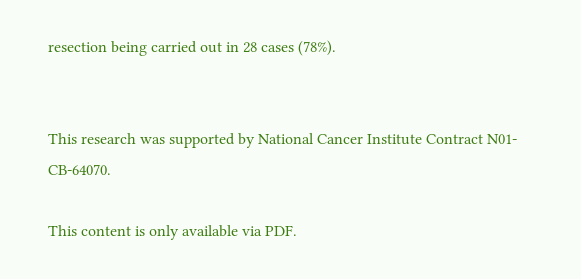resection being carried out in 28 cases (78%).


This research was supported by National Cancer Institute Contract N01-CB-64070.

This content is only available via PDF.